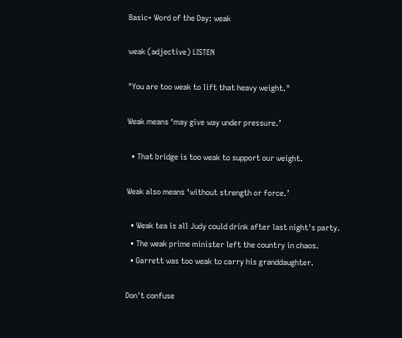Basic+ Word of the Day: weak

weak (adjective) LISTEN

"You are too weak to lift that heavy weight."

Weak means ‘may give way under pressure.’

  • That bridge is too weak to support our weight.

Weak also means ‘without strength or force.’

  • Weak tea is all Judy could drink after last night's party.
  • The weak prime minister left the country in chaos.
  • Garrett was too weak to carry his granddaughter.

Don't confuse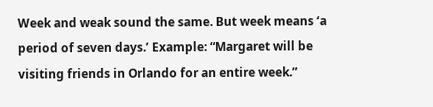Week and weak sound the same. But week means ‘a period of seven days.’ Example: “Margaret will be visiting friends in Orlando for an entire week.”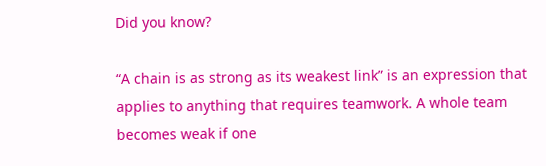Did you know?

“A chain is as strong as its weakest link” is an expression that applies to anything that requires teamwork. A whole team becomes weak if one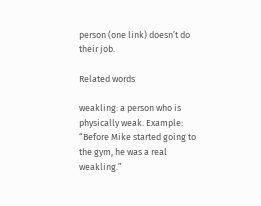person (one link) doesn’t do their job.

Related words

weakling: a person who is physically weak. Example: “Before Mike started going to the gym, he was a real weakling.”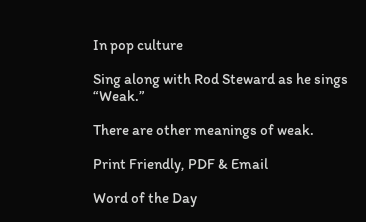In pop culture

Sing along with Rod Steward as he sings “Weak.”

There are other meanings of weak.

Print Friendly, PDF & Email

Word of the Day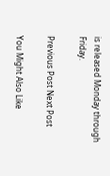is released Monday through Friday.

Previous Post Next Post

You Might Also Like